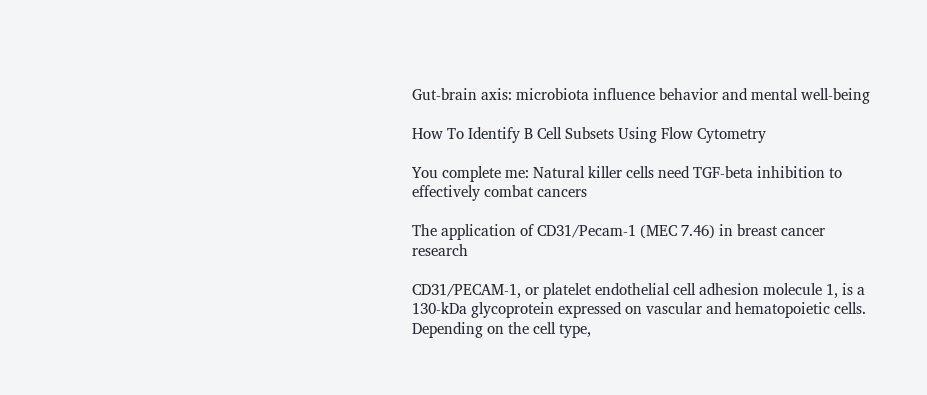Gut-brain axis: microbiota influence behavior and mental well-being

How To Identify B Cell Subsets Using Flow Cytometry

You complete me: Natural killer cells need TGF-beta inhibition to effectively combat cancers

The application of CD31/Pecam-1 (MEC 7.46) in breast cancer research

CD31/PECAM-1, or platelet endothelial cell adhesion molecule 1, is a 130-kDa glycoprotein expressed on vascular and hematopoietic cells.  Depending on the cell type,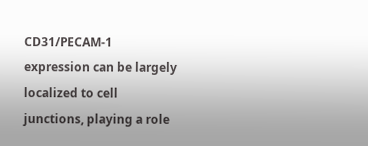CD31/PECAM-1 expression can be largely localized to cell junctions, playing a role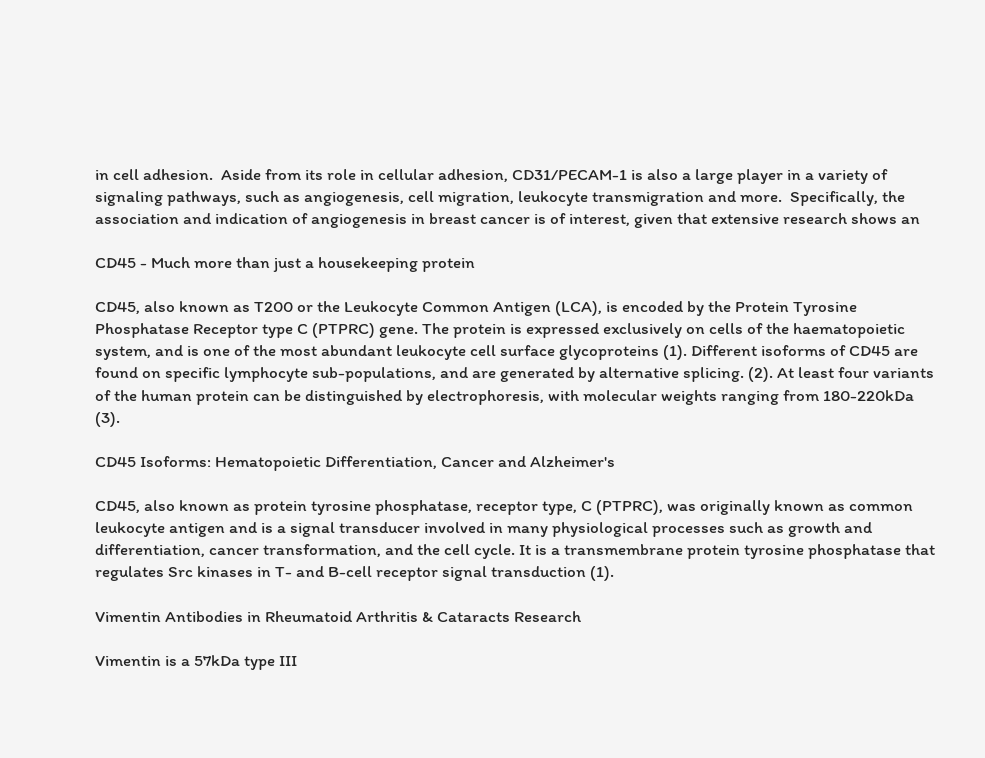in cell adhesion.  Aside from its role in cellular adhesion, CD31/PECAM-1 is also a large player in a variety of signaling pathways, such as angiogenesis, cell migration, leukocyte transmigration and more.  Specifically, the association and indication of angiogenesis in breast cancer is of interest, given that extensive research shows an

CD45 - Much more than just a housekeeping protein

CD45, also known as T200 or the Leukocyte Common Antigen (LCA), is encoded by the Protein Tyrosine Phosphatase Receptor type C (PTPRC) gene. The protein is expressed exclusively on cells of the haematopoietic system, and is one of the most abundant leukocyte cell surface glycoproteins (1). Different isoforms of CD45 are found on specific lymphocyte sub-populations, and are generated by alternative splicing. (2). At least four variants of the human protein can be distinguished by electrophoresis, with molecular weights ranging from 180-220kDa (3).

CD45 Isoforms: Hematopoietic Differentiation, Cancer and Alzheimer's

CD45, also known as protein tyrosine phosphatase, receptor type, C (PTPRC), was originally known as common leukocyte antigen and is a signal transducer involved in many physiological processes such as growth and differentiation, cancer transformation, and the cell cycle. It is a transmembrane protein tyrosine phosphatase that regulates Src kinases in T- and B-cell receptor signal transduction (1).

Vimentin Antibodies in Rheumatoid Arthritis & Cataracts Research

Vimentin is a 57kDa type III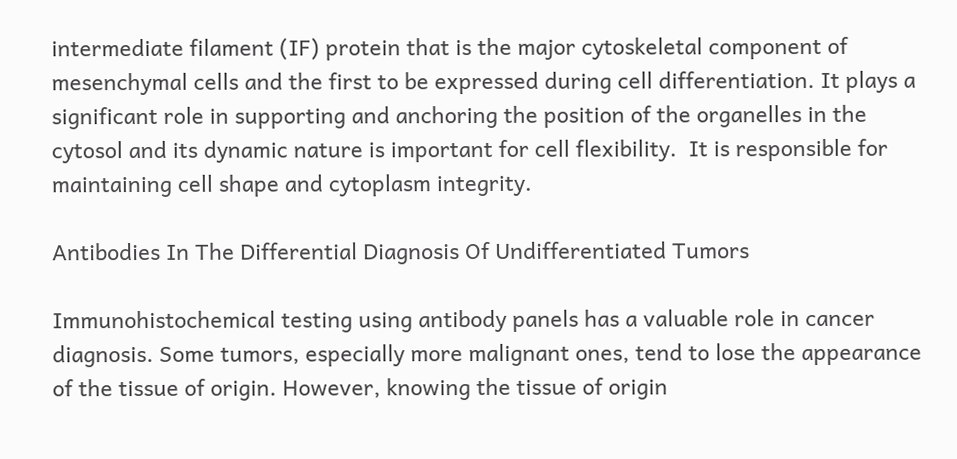intermediate filament (IF) protein that is the major cytoskeletal component of mesenchymal cells and the first to be expressed during cell differentiation. It plays a significant role in supporting and anchoring the position of the organelles in the cytosol and its dynamic nature is important for cell flexibility.  It is responsible for maintaining cell shape and cytoplasm integrity.

Antibodies In The Differential Diagnosis Of Undifferentiated Tumors

Immunohistochemical testing using antibody panels has a valuable role in cancer diagnosis. Some tumors, especially more malignant ones, tend to lose the appearance of the tissue of origin. However, knowing the tissue of origin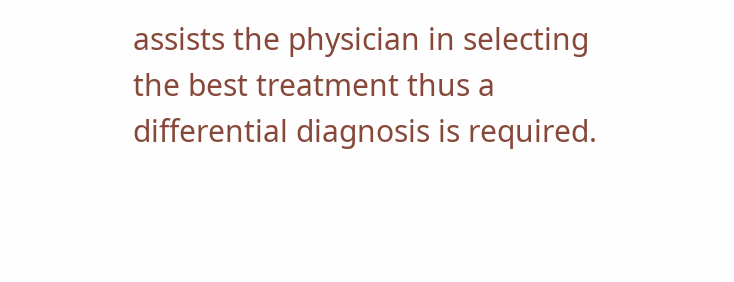assists the physician in selecting the best treatment thus a differential diagnosis is required.